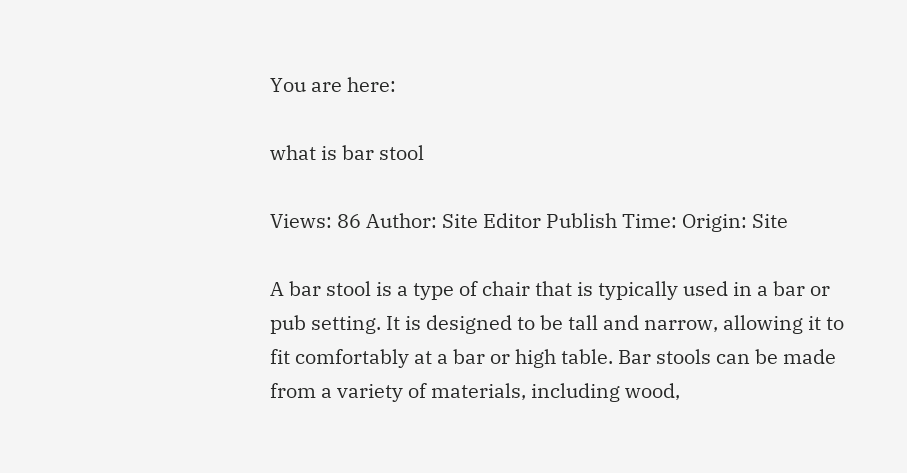You are here:

what is bar stool

Views: 86 Author: Site Editor Publish Time: Origin: Site

A bar stool is a type of chair that is typically used in a bar or pub setting. It is designed to be tall and narrow, allowing it to fit comfortably at a bar or high table. Bar stools can be made from a variety of materials, including wood,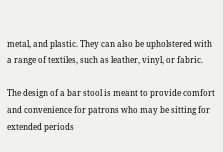metal, and plastic. They can also be upholstered with a range of textiles, such as leather, vinyl, or fabric.

The design of a bar stool is meant to provide comfort and convenience for patrons who may be sitting for extended periods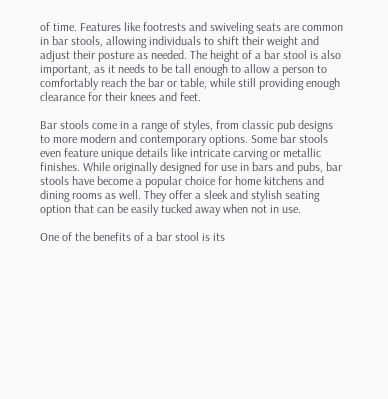of time. Features like footrests and swiveling seats are common in bar stools, allowing individuals to shift their weight and adjust their posture as needed. The height of a bar stool is also important, as it needs to be tall enough to allow a person to comfortably reach the bar or table, while still providing enough clearance for their knees and feet.

Bar stools come in a range of styles, from classic pub designs to more modern and contemporary options. Some bar stools even feature unique details like intricate carving or metallic finishes. While originally designed for use in bars and pubs, bar stools have become a popular choice for home kitchens and dining rooms as well. They offer a sleek and stylish seating option that can be easily tucked away when not in use.

One of the benefits of a bar stool is its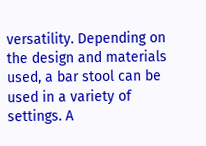versatility. Depending on the design and materials used, a bar stool can be used in a variety of settings. A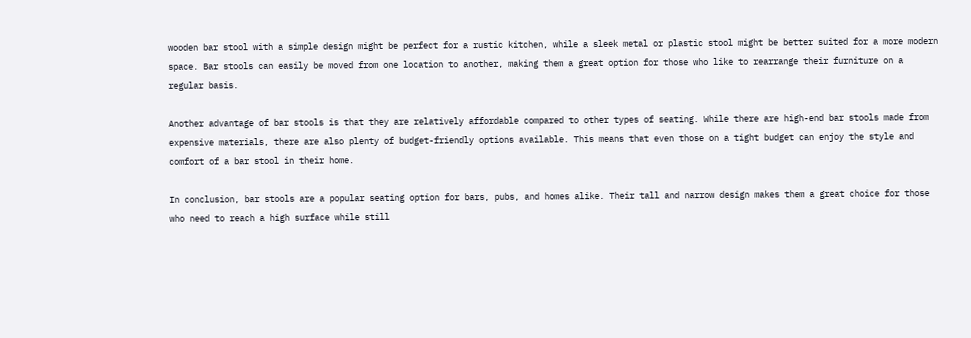wooden bar stool with a simple design might be perfect for a rustic kitchen, while a sleek metal or plastic stool might be better suited for a more modern space. Bar stools can easily be moved from one location to another, making them a great option for those who like to rearrange their furniture on a regular basis.

Another advantage of bar stools is that they are relatively affordable compared to other types of seating. While there are high-end bar stools made from expensive materials, there are also plenty of budget-friendly options available. This means that even those on a tight budget can enjoy the style and comfort of a bar stool in their home.

In conclusion, bar stools are a popular seating option for bars, pubs, and homes alike. Their tall and narrow design makes them a great choice for those who need to reach a high surface while still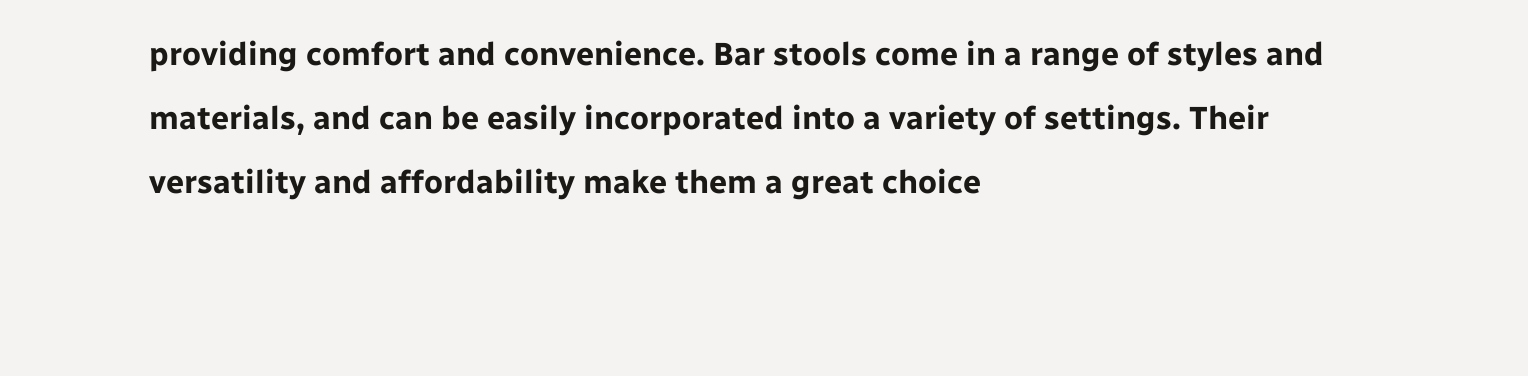providing comfort and convenience. Bar stools come in a range of styles and materials, and can be easily incorporated into a variety of settings. Their versatility and affordability make them a great choice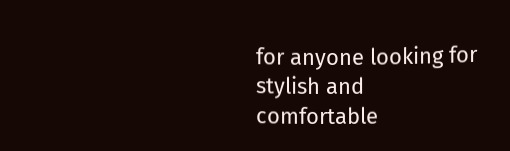for anyone looking for stylish and comfortable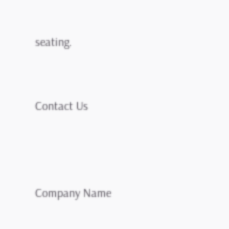seating.


Contact Us



Company Name